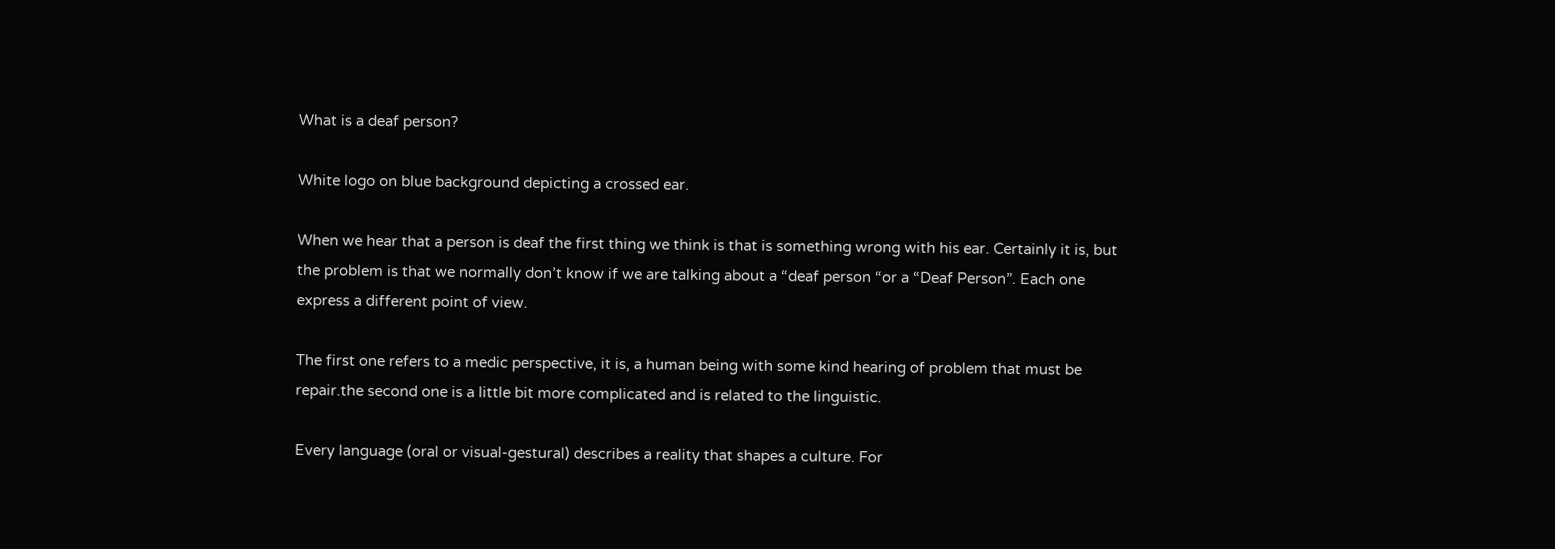What is a deaf person?

White logo on blue background depicting a crossed ear.

When we hear that a person is deaf the first thing we think is that is something wrong with his ear. Certainly it is, but the problem is that we normally don’t know if we are talking about a “deaf person “or a “Deaf Person”. Each one express a different point of view.

The first one refers to a medic perspective, it is, a human being with some kind hearing of problem that must be repair.the second one is a little bit more complicated and is related to the linguistic.

Every language (oral or visual-gestural) describes a reality that shapes a culture. For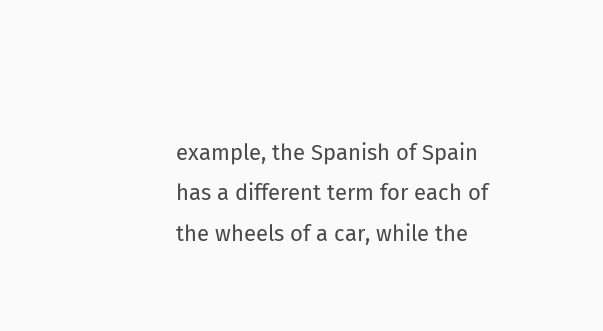example, the Spanish of Spain has a different term for each of the wheels of a car, while the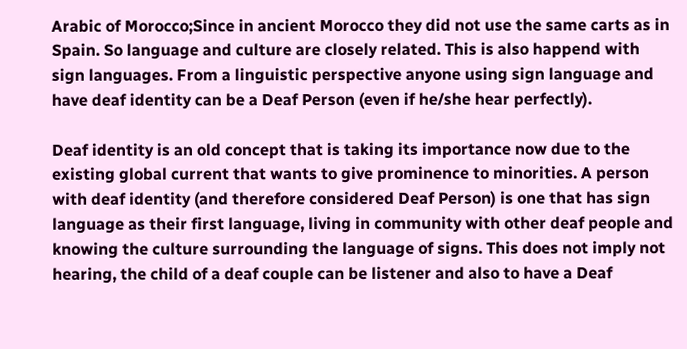Arabic of Morocco;Since in ancient Morocco they did not use the same carts as in Spain. So language and culture are closely related. This is also happend with sign languages. From a linguistic perspective anyone using sign language and have deaf identity can be a Deaf Person (even if he/she hear perfectly).

Deaf identity is an old concept that is taking its importance now due to the existing global current that wants to give prominence to minorities. A person with deaf identity (and therefore considered Deaf Person) is one that has sign language as their first language, living in community with other deaf people and knowing the culture surrounding the language of signs. This does not imply not hearing, the child of a deaf couple can be listener and also to have a Deaf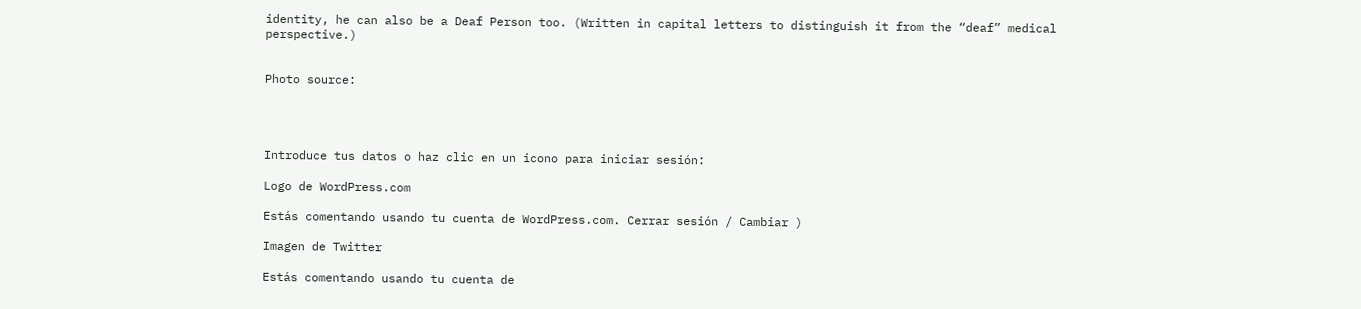identity, he can also be a Deaf Person too. (Written in capital letters to distinguish it from the “deaf” medical perspective.)


Photo source:




Introduce tus datos o haz clic en un icono para iniciar sesión:

Logo de WordPress.com

Estás comentando usando tu cuenta de WordPress.com. Cerrar sesión / Cambiar )

Imagen de Twitter

Estás comentando usando tu cuenta de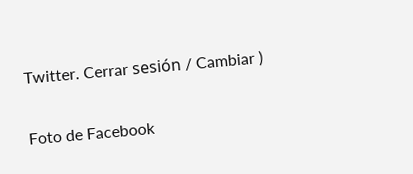Twitter. Cerrar sesión / Cambiar )

Foto de Facebook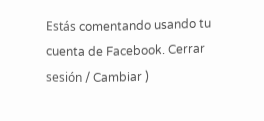Estás comentando usando tu cuenta de Facebook. Cerrar sesión / Cambiar )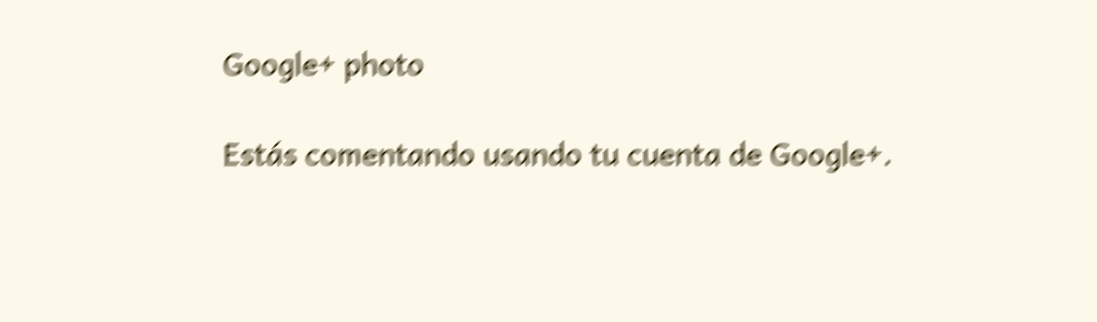Google+ photo

Estás comentando usando tu cuenta de Google+.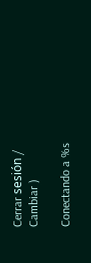Cerrar sesión / Cambiar )

Conectando a %s